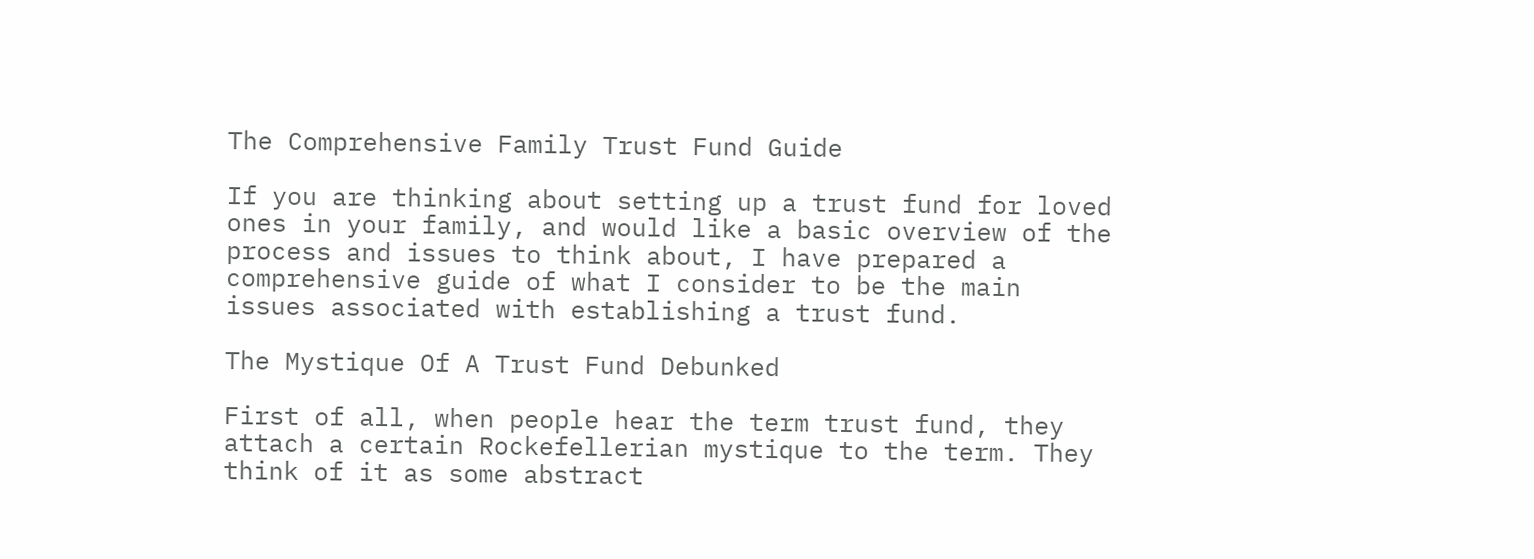The Comprehensive Family Trust Fund Guide

If you are thinking about setting up a trust fund for loved ones in your family, and would like a basic overview of the process and issues to think about, I have prepared a comprehensive guide of what I consider to be the main issues associated with establishing a trust fund.

The Mystique Of A Trust Fund Debunked

First of all, when people hear the term trust fund, they attach a certain Rockefellerian mystique to the term. They think of it as some abstract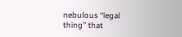nebulous “legal thing” that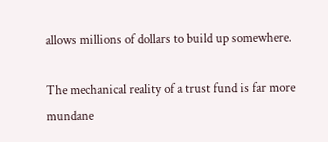allows millions of dollars to build up somewhere.

The mechanical reality of a trust fund is far more mundane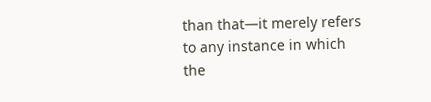than that—it merely refers to any instance in which the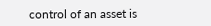control of an asset is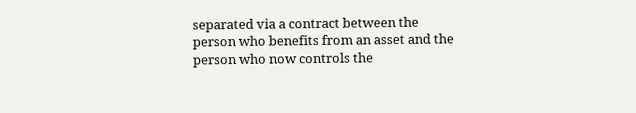separated via a contract between the person who benefits from an asset and the person who now controls the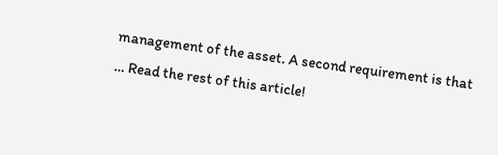management of the asset. A second requirement is that … Read the rest of this article!